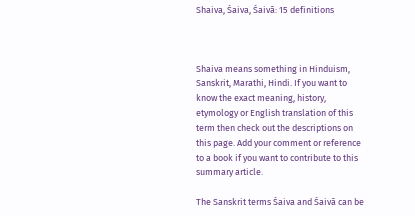Shaiva, Śaiva, Śaivā: 15 definitions



Shaiva means something in Hinduism, Sanskrit, Marathi, Hindi. If you want to know the exact meaning, history, etymology or English translation of this term then check out the descriptions on this page. Add your comment or reference to a book if you want to contribute to this summary article.

The Sanskrit terms Śaiva and Śaivā can be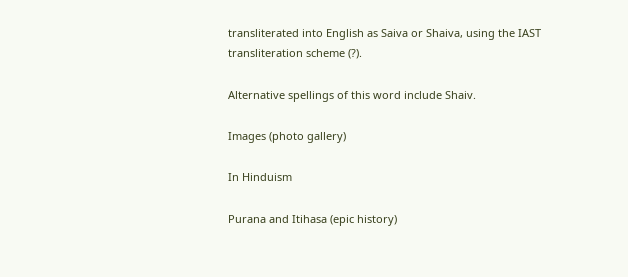transliterated into English as Saiva or Shaiva, using the IAST transliteration scheme (?).

Alternative spellings of this word include Shaiv.

Images (photo gallery)

In Hinduism

Purana and Itihasa (epic history)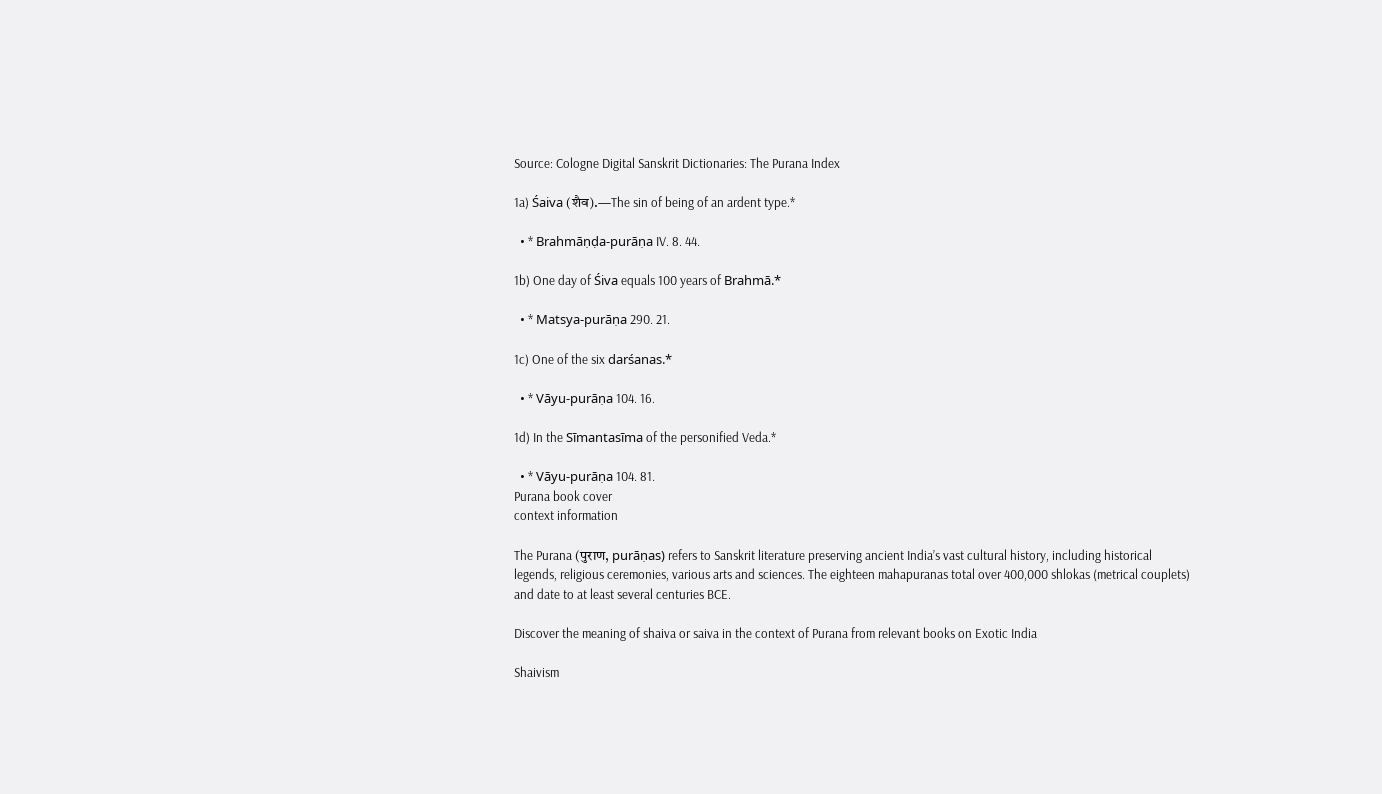Source: Cologne Digital Sanskrit Dictionaries: The Purana Index

1a) Śaiva (शैव).—The sin of being of an ardent type.*

  • * Brahmāṇḍa-purāṇa IV. 8. 44.

1b) One day of Śiva equals 100 years of Brahmā.*

  • * Matsya-purāṇa 290. 21.

1c) One of the six darśanas.*

  • * Vāyu-purāṇa 104. 16.

1d) In the Sīmantasīma of the personified Veda.*

  • * Vāyu-purāṇa 104. 81.
Purana book cover
context information

The Purana (पुराण, purāṇas) refers to Sanskrit literature preserving ancient India’s vast cultural history, including historical legends, religious ceremonies, various arts and sciences. The eighteen mahapuranas total over 400,000 shlokas (metrical couplets) and date to at least several centuries BCE.

Discover the meaning of shaiva or saiva in the context of Purana from relevant books on Exotic India

Shaivism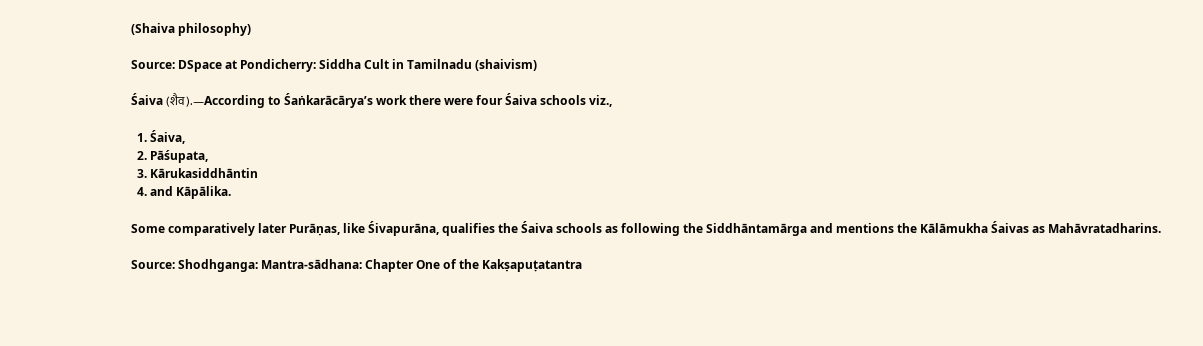(Shaiva philosophy)

Source: DSpace at Pondicherry: Siddha Cult in Tamilnadu (shaivism)

Śaiva (शैव).—According to Śaṅkarācārya’s work there were four Śaiva schools viz.,

  1. Śaiva,
  2. Pāśupata,
  3. Kārukasiddhāntin
  4. and Kāpālika.

Some comparatively later Purāṇas, like Śivapurāna, qualifies the Śaiva schools as following the Siddhāntamārga and mentions the Kālāmukha Śaivas as Mahāvratadharins.

Source: Shodhganga: Mantra-sādhana: Chapter One of the Kakṣapuṭatantra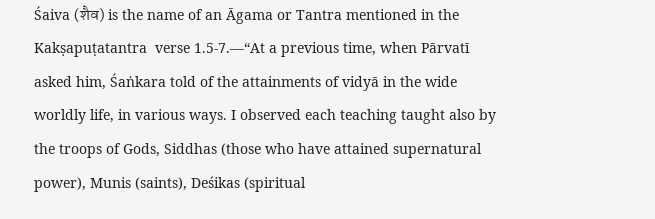Śaiva (शैव) is the name of an Āgama or Tantra mentioned in the Kakṣapuṭatantra  verse 1.5-7.—“At a previous time, when Pārvatī asked him, Śaṅkara told of the attainments of vidyā in the wide worldly life, in various ways. I observed each teaching taught also by the troops of Gods, Siddhas (those who have attained supernatural power), Munis (saints), Deśikas (spiritual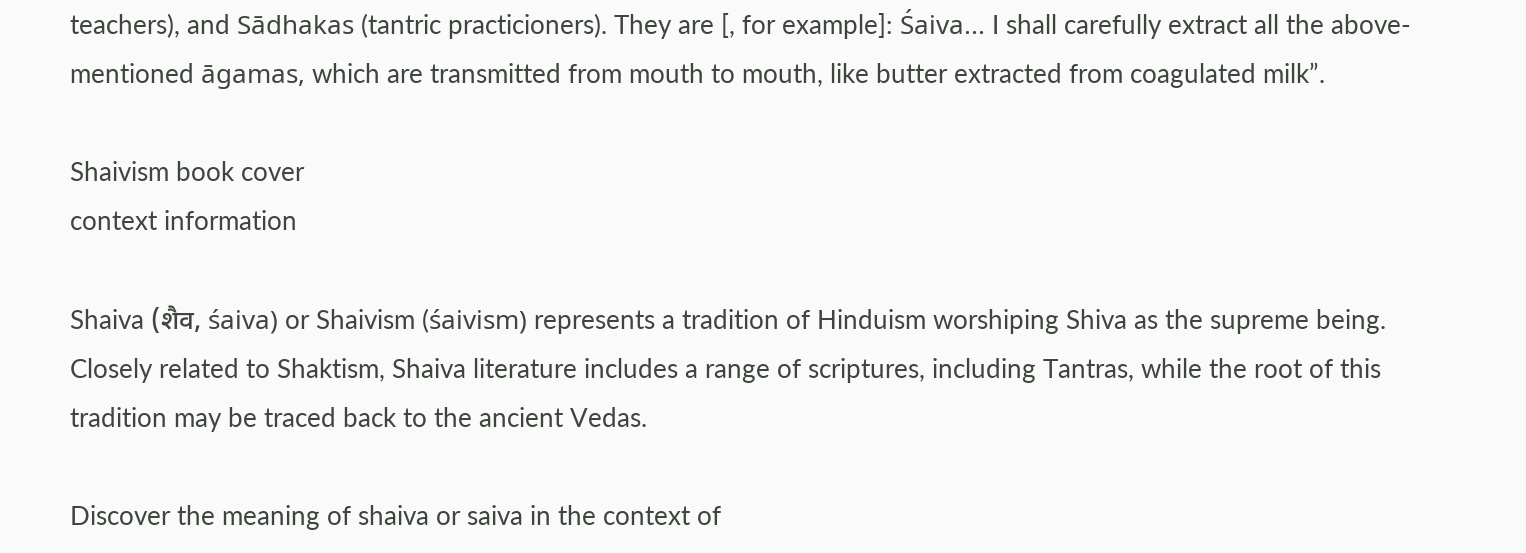teachers), and Sādhakas (tantric practicioners). They are [, for example]: Śaiva... I shall carefully extract all the above-mentioned āgamas, which are transmitted from mouth to mouth, like butter extracted from coagulated milk”.

Shaivism book cover
context information

Shaiva (शैव, śaiva) or Shaivism (śaivism) represents a tradition of Hinduism worshiping Shiva as the supreme being. Closely related to Shaktism, Shaiva literature includes a range of scriptures, including Tantras, while the root of this tradition may be traced back to the ancient Vedas.

Discover the meaning of shaiva or saiva in the context of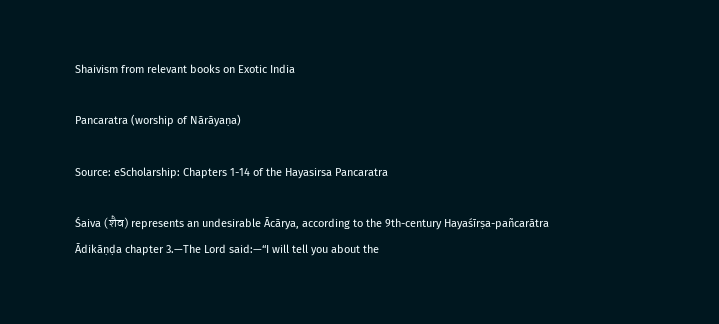Shaivism from relevant books on Exotic India

Pancaratra (worship of Nārāyaṇa)

Source: eScholarship: Chapters 1-14 of the Hayasirsa Pancaratra

Śaiva (शैव) represents an undesirable Ācārya, according to the 9th-century Hayaśīrṣa-pañcarātra Ādikāṇḍa chapter 3.—The Lord said:—“I will tell you about the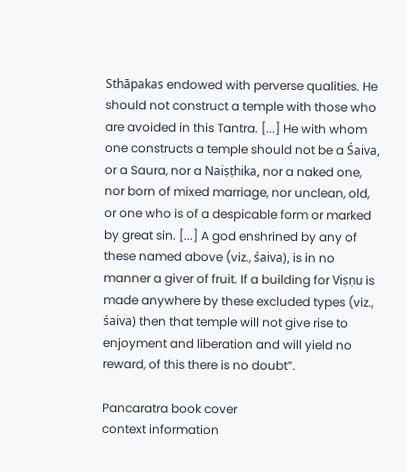Sthāpakas endowed with perverse qualities. He should not construct a temple with those who are avoided in this Tantra. [...] He with whom one constructs a temple should not be a Śaiva, or a Saura, nor a Naiṣṭhika, nor a naked one, nor born of mixed marriage, nor unclean, old, or one who is of a despicable form or marked by great sin. [...] A god enshrined by any of these named above (viz., śaiva), is in no manner a giver of fruit. If a building for Viṣṇu is made anywhere by these excluded types (viz., śaiva) then that temple will not give rise to enjoyment and liberation and will yield no reward, of this there is no doubt”.

Pancaratra book cover
context information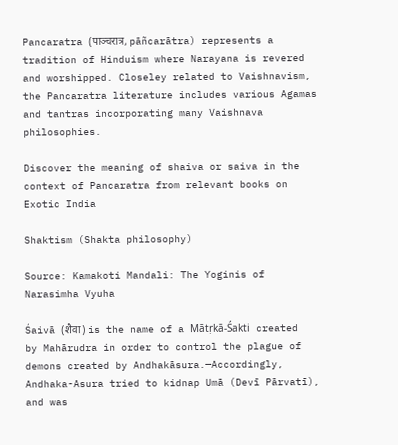Pancaratra (पाञ्चरात्र, pāñcarātra) represents a tradition of Hinduism where Narayana is revered and worshipped. Closeley related to Vaishnavism, the Pancaratra literature includes various Agamas and tantras incorporating many Vaishnava philosophies.

Discover the meaning of shaiva or saiva in the context of Pancaratra from relevant books on Exotic India

Shaktism (Shakta philosophy)

Source: Kamakoti Mandali: The Yoginis of Narasimha Vyuha

Śaivā (शैवा) is the name of a Mātṛkā-Śakti created by Mahārudra in order to control the plague of demons created by Andhakāsura.—Accordingly, Andhaka-Asura tried to kidnap Umā (Devī Pārvatī), and was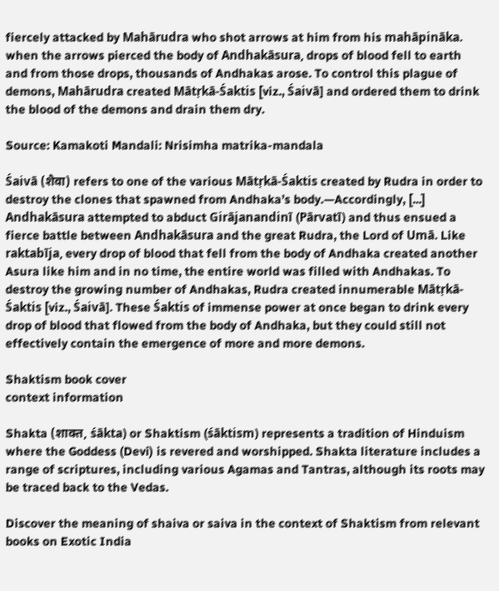fiercely attacked by Mahārudra who shot arrows at him from his mahāpināka. when the arrows pierced the body of Andhakāsura, drops of blood fell to earth and from those drops, thousands of Andhakas arose. To control this plague of demons, Mahārudra created Mātṛkā-Śaktis [viz., Śaivā] and ordered them to drink the blood of the demons and drain them dry.

Source: Kamakoti Mandali: Nrisimha matrika-mandala

Śaivā (शैवा) refers to one of the various Mātṛkā-Śaktis created by Rudra in order to destroy the clones that spawned from Andhaka’s body.—Accordingly, [...] Andhakāsura attempted to abduct Girājanandinī (Pārvatī) and thus ensued a fierce battle between Andhakāsura and the great Rudra, the Lord of Umā. Like raktabīja, every drop of blood that fell from the body of Andhaka created another Asura like him and in no time, the entire world was filled with Andhakas. To destroy the growing number of Andhakas, Rudra created innumerable Mātṛkā-Śaktis [viz., Śaivā]. These Śaktis of immense power at once began to drink every drop of blood that flowed from the body of Andhaka, but they could still not effectively contain the emergence of more and more demons.

Shaktism book cover
context information

Shakta (शाक्त, śākta) or Shaktism (śāktism) represents a tradition of Hinduism where the Goddess (Devi) is revered and worshipped. Shakta literature includes a range of scriptures, including various Agamas and Tantras, although its roots may be traced back to the Vedas.

Discover the meaning of shaiva or saiva in the context of Shaktism from relevant books on Exotic India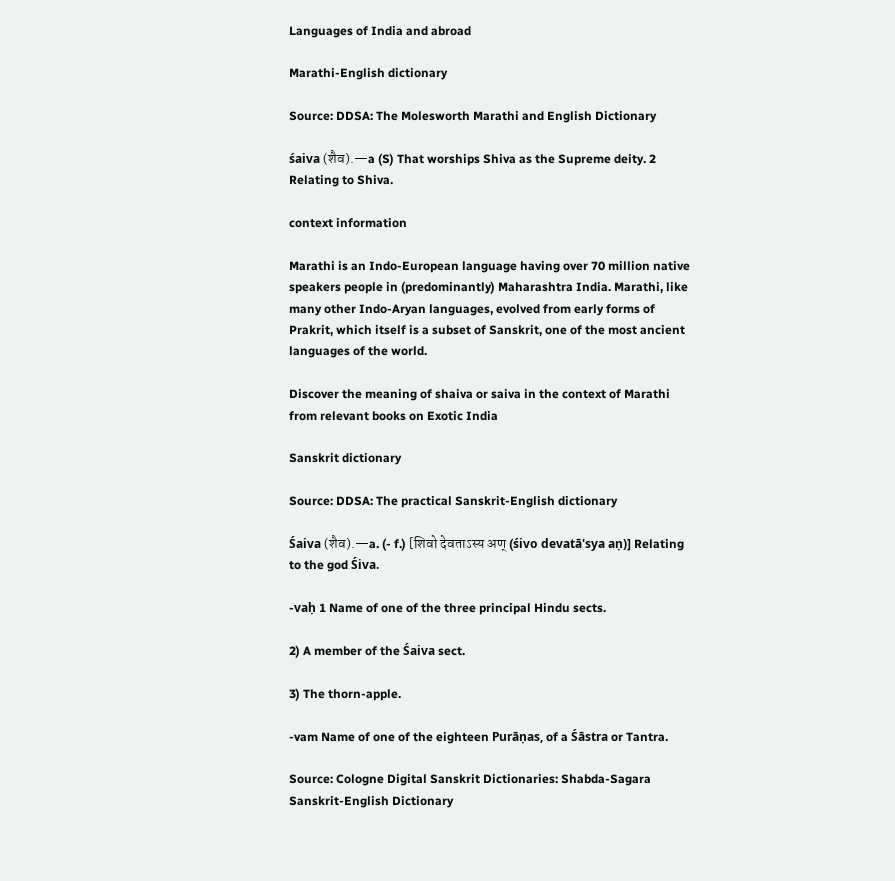Languages of India and abroad

Marathi-English dictionary

Source: DDSA: The Molesworth Marathi and English Dictionary

śaiva (शैव).—a (S) That worships Shiva as the Supreme deity. 2 Relating to Shiva.

context information

Marathi is an Indo-European language having over 70 million native speakers people in (predominantly) Maharashtra India. Marathi, like many other Indo-Aryan languages, evolved from early forms of Prakrit, which itself is a subset of Sanskrit, one of the most ancient languages of the world.

Discover the meaning of shaiva or saiva in the context of Marathi from relevant books on Exotic India

Sanskrit dictionary

Source: DDSA: The practical Sanskrit-English dictionary

Śaiva (शैव).—a. (- f.) [शिवो देवताऽस्य अण् (śivo devatā'sya aṇ)] Relating to the god Śiva.

-vaḥ 1 Name of one of the three principal Hindu sects.

2) A member of the Śaiva sect.

3) The thorn-apple.

-vam Name of one of the eighteen Purāṇas, of a Śāstra or Tantra.

Source: Cologne Digital Sanskrit Dictionaries: Shabda-Sagara Sanskrit-English Dictionary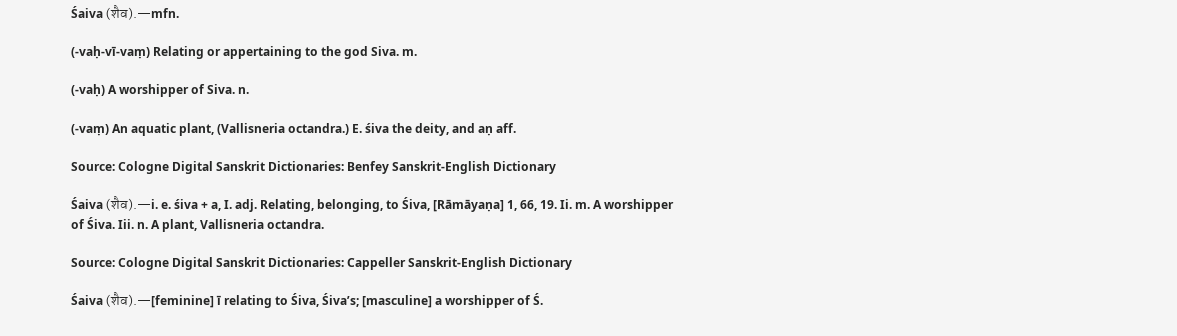Śaiva (शैव).—mfn.

(-vaḥ-vī-vaṃ) Relating or appertaining to the god Siva. m.

(-vaḥ) A worshipper of Siva. n.

(-vaṃ) An aquatic plant, (Vallisneria octandra.) E. śiva the deity, and aṇ aff.

Source: Cologne Digital Sanskrit Dictionaries: Benfey Sanskrit-English Dictionary

Śaiva (शैव).—i. e. śiva + a, I. adj. Relating, belonging, to Śiva, [Rāmāyaṇa] 1, 66, 19. Ii. m. A worshipper of Śiva. Iii. n. A plant, Vallisneria octandra.

Source: Cologne Digital Sanskrit Dictionaries: Cappeller Sanskrit-English Dictionary

Śaiva (शैव).—[feminine] ī relating to Śiva, Śiva’s; [masculine] a worshipper of Ś.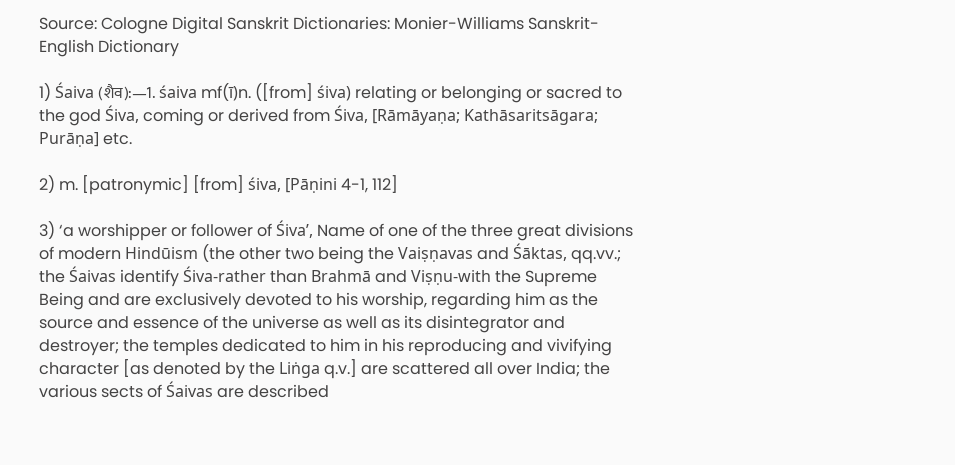Source: Cologne Digital Sanskrit Dictionaries: Monier-Williams Sanskrit-English Dictionary

1) Śaiva (शैव):—1. śaiva mf(ī)n. ([from] śiva) relating or belonging or sacred to the god Śiva, coming or derived from Śiva, [Rāmāyaṇa; Kathāsaritsāgara; Purāṇa] etc.

2) m. [patronymic] [from] śiva, [Pāṇini 4-1, 112]

3) ‘a worshipper or follower of Śiva’, Name of one of the three great divisions of modern Hindūism (the other two being the Vaiṣṇavas and Śāktas, qq.vv.; the Śaivas identify Śiva-rather than Brahmā and Viṣṇu-with the Supreme Being and are exclusively devoted to his worship, regarding him as the source and essence of the universe as well as its disintegrator and destroyer; the temples dedicated to him in his reproducing and vivifying character [as denoted by the Liṅga q.v.] are scattered all over India; the various sects of Śaivas are described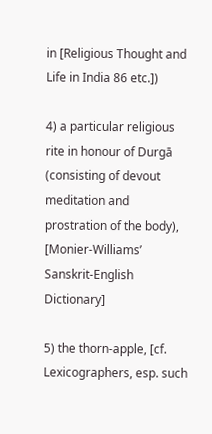in [Religious Thought and Life in India 86 etc.])

4) a particular religious rite in honour of Durgā (consisting of devout meditation and prostration of the body), [Monier-Williams’ Sanskrit-English Dictionary]

5) the thorn-apple, [cf. Lexicographers, esp. such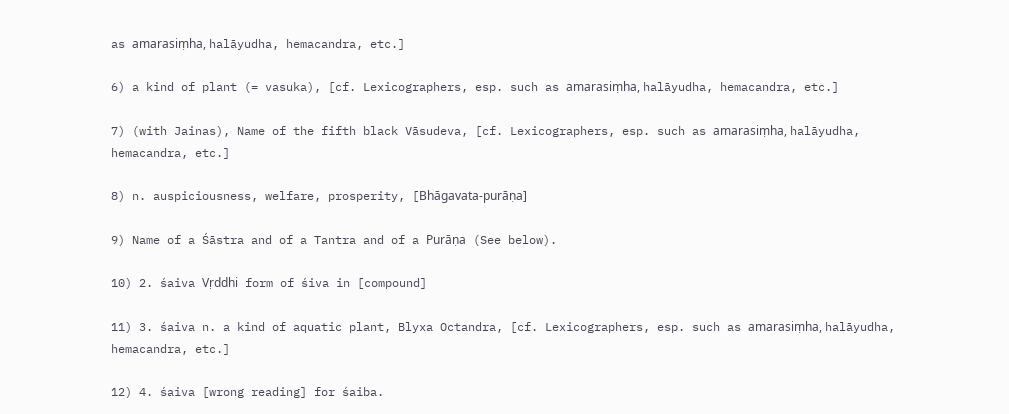as amarasiṃha, halāyudha, hemacandra, etc.]

6) a kind of plant (= vasuka), [cf. Lexicographers, esp. such as amarasiṃha, halāyudha, hemacandra, etc.]

7) (with Jainas), Name of the fifth black Vāsudeva, [cf. Lexicographers, esp. such as amarasiṃha, halāyudha, hemacandra, etc.]

8) n. auspiciousness, welfare, prosperity, [Bhāgavata-purāṇa]

9) Name of a Śāstra and of a Tantra and of a Purāṇa (See below).

10) 2. śaiva Vṛddhi form of śiva in [compound]

11) 3. śaiva n. a kind of aquatic plant, Blyxa Octandra, [cf. Lexicographers, esp. such as amarasiṃha, halāyudha, hemacandra, etc.]

12) 4. śaiva [wrong reading] for śaiba.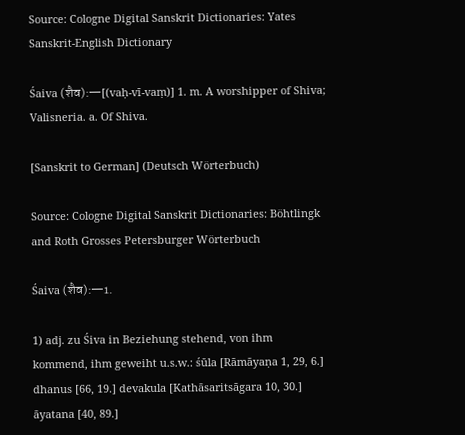Source: Cologne Digital Sanskrit Dictionaries: Yates Sanskrit-English Dictionary

Śaiva (शैव):—[(vaḥ-vī-vaṃ)] 1. m. A worshipper of Shiva; Valisneria. a. Of Shiva.

[Sanskrit to German] (Deutsch Wörterbuch)

Source: Cologne Digital Sanskrit Dictionaries: Böhtlingk and Roth Grosses Petersburger Wörterbuch

Śaiva (शैव):—1.

1) adj. zu Śiva in Beziehung stehend, von ihm kommend, ihm geweiht u.s.w.: śūla [Rāmāyaṇa 1, 29, 6.] dhanus [66, 19.] devakula [Kathāsaritsāgara 10, 30.] āyatana [40, 89.]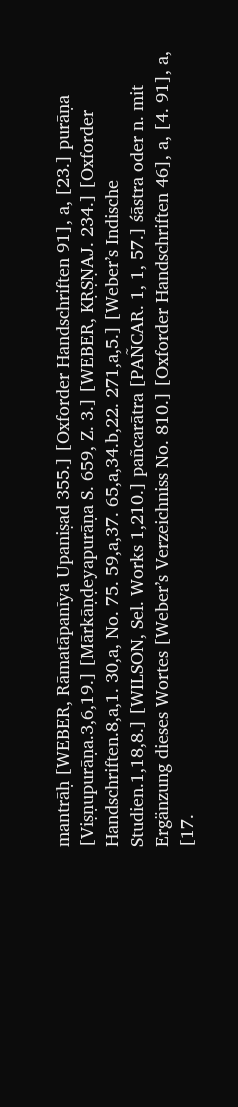mantrāḥ [WEBER, Rāmatāpanīya Upaniṣad 355.] [Oxforder Handschriften 91], a, [23.] purāṇa [Viṣṇupurāṇa.3,6,19.] [Mārkāṇḍeyapurāṇa S. 659, Z. 3.] [WEBER, KṚṢṆAJ. 234.] [Oxforder Handschriften.8,a,1. 30,a, No. 75. 59,a,37. 65,a,34.b,22. 271,a,5.] [Weber’s Indische Studien.1,18,8.] [WILSON, Sel. Works 1,210.] pañcarātra [PAÑCAR. 1, 1, 57.] śāstra oder n. mit Ergänzung dieses Wortes [Weber’s Verzeichniss No. 810.] [Oxforder Handschriften 46], a, [4. 91], a, [17.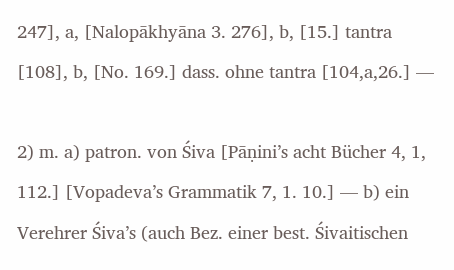247], a, [Nalopākhyāna 3. 276], b, [15.] tantra [108], b, [No. 169.] dass. ohne tantra [104,a,26.] —

2) m. a) patron. von Śiva [Pāṇini’s acht Bücher 4, 1, 112.] [Vopadeva’s Grammatik 7, 1. 10.] — b) ein Verehrer Śiva’s (auch Bez. einer best. Śivaitischen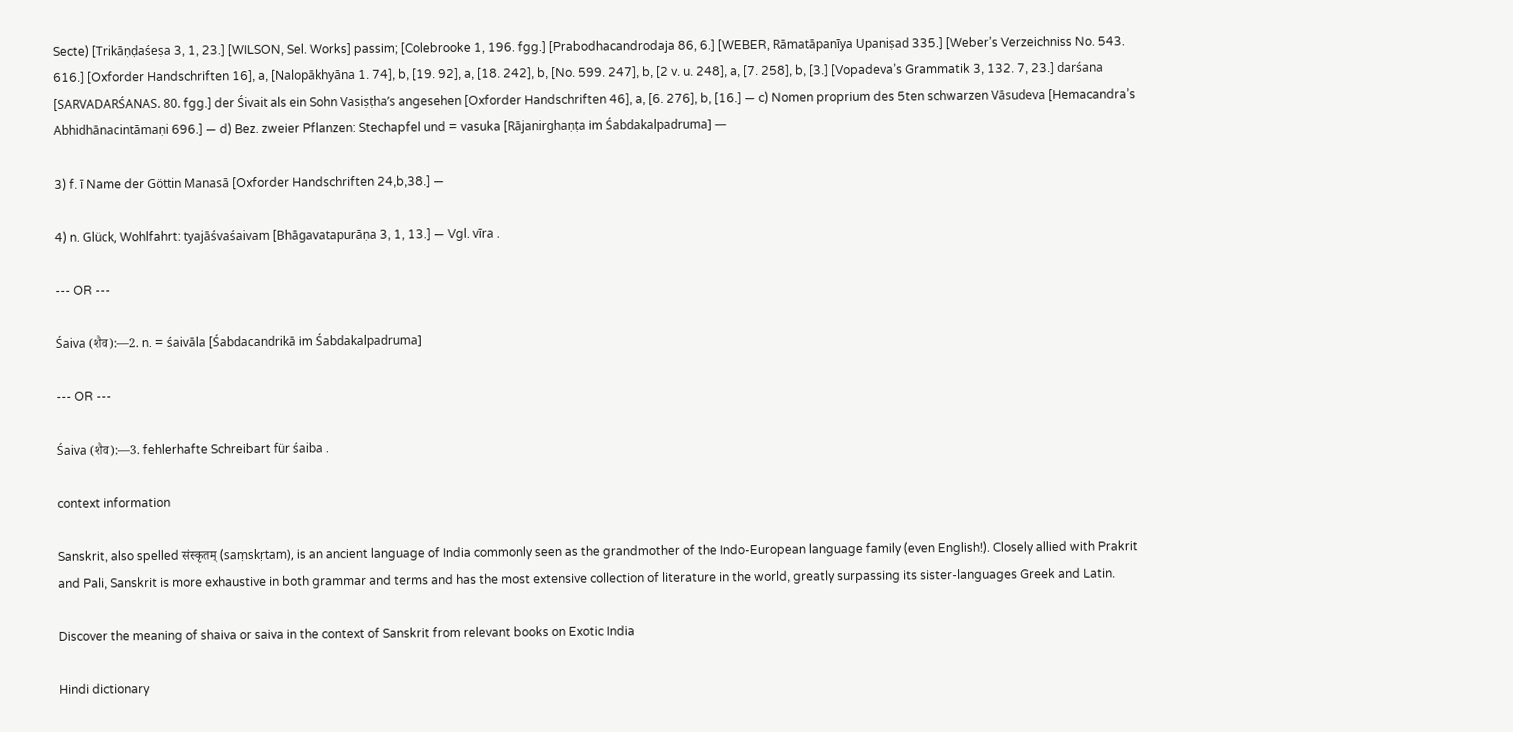Secte) [Trikāṇḍaśeṣa 3, 1, 23.] [WILSON, Sel. Works] passim; [Colebrooke 1, 196. fgg.] [Prabodhacandrodaja 86, 6.] [WEBER, Rāmatāpanīya Upaniṣad 335.] [Weber’s Verzeichniss No. 543. 616.] [Oxforder Handschriften 16], a, [Nalopākhyāna 1. 74], b, [19. 92], a, [18. 242], b, [No. 599. 247], b, [2 v. u. 248], a, [7. 258], b, [3.] [Vopadeva’s Grammatik 3, 132. 7, 23.] darśana [SARVADARŚANAS. 80. fgg.] der Śivait als ein Sohn Vasiṣṭha’s angesehen [Oxforder Handschriften 46], a, [6. 276], b, [16.] — c) Nomen proprium des 5ten schwarzen Vāsudeva [Hemacandra’s Abhidhānacintāmaṇi 696.] — d) Bez. zweier Pflanzen: Stechapfel und = vasuka [Rājanirghaṇṭa im Śabdakalpadruma] —

3) f. ī Name der Göttin Manasā [Oxforder Handschriften 24,b,38.] —

4) n. Glück, Wohlfahrt: tyajāśvaśaivam [Bhāgavatapurāṇa 3, 1, 13.] — Vgl. vīra .

--- OR ---

Śaiva (शैव):—2. n. = śaivāla [Śabdacandrikā im Śabdakalpadruma]

--- OR ---

Śaiva (शैव):—3. fehlerhafte Schreibart für śaiba .

context information

Sanskrit, also spelled संस्कृतम् (saṃskṛtam), is an ancient language of India commonly seen as the grandmother of the Indo-European language family (even English!). Closely allied with Prakrit and Pali, Sanskrit is more exhaustive in both grammar and terms and has the most extensive collection of literature in the world, greatly surpassing its sister-languages Greek and Latin.

Discover the meaning of shaiva or saiva in the context of Sanskrit from relevant books on Exotic India

Hindi dictionary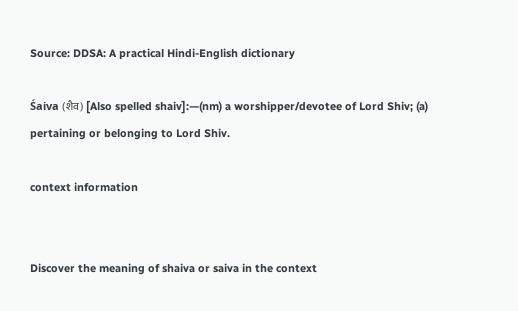Source: DDSA: A practical Hindi-English dictionary

Śaiva (शैव) [Also spelled shaiv]:—(nm) a worshipper/devotee of Lord Shiv; (a) pertaining or belonging to Lord Shiv.

context information


Discover the meaning of shaiva or saiva in the context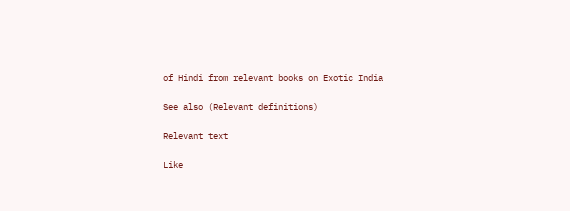of Hindi from relevant books on Exotic India

See also (Relevant definitions)

Relevant text

Like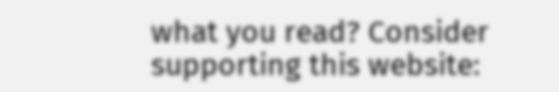what you read? Consider supporting this website: